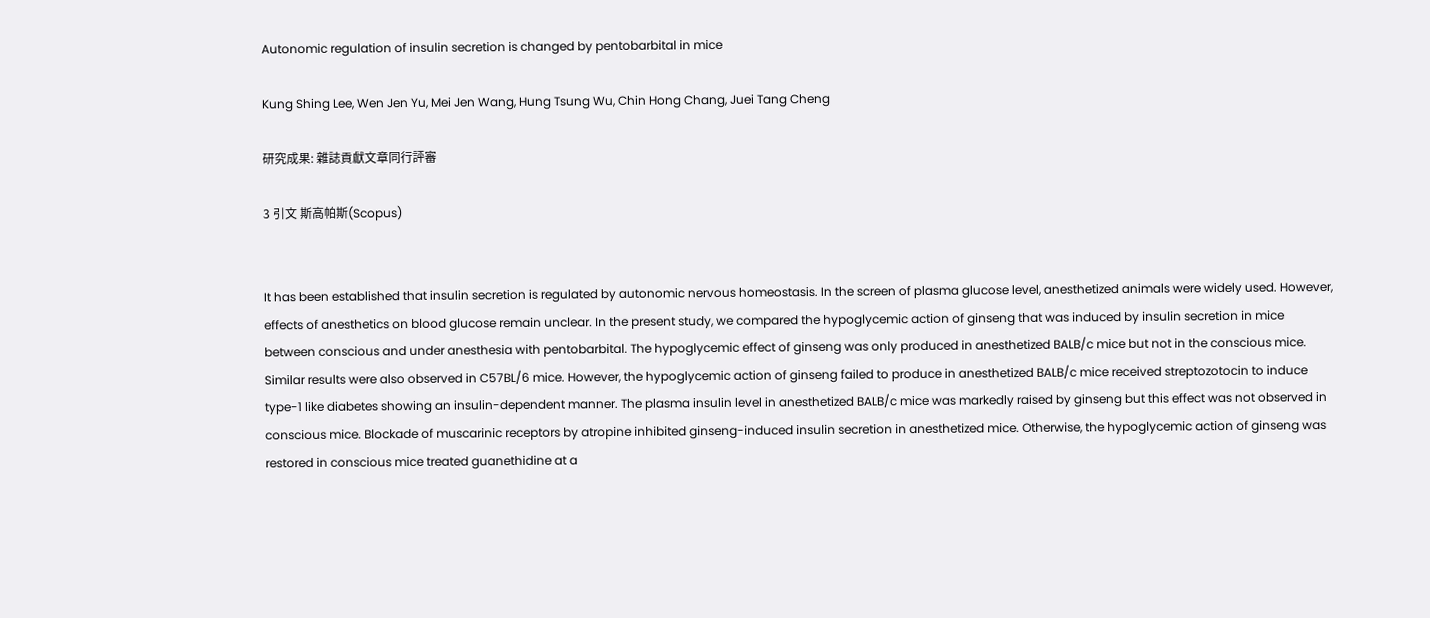Autonomic regulation of insulin secretion is changed by pentobarbital in mice

Kung Shing Lee, Wen Jen Yu, Mei Jen Wang, Hung Tsung Wu, Chin Hong Chang, Juei Tang Cheng

研究成果: 雜誌貢獻文章同行評審

3 引文 斯高帕斯(Scopus)


It has been established that insulin secretion is regulated by autonomic nervous homeostasis. In the screen of plasma glucose level, anesthetized animals were widely used. However, effects of anesthetics on blood glucose remain unclear. In the present study, we compared the hypoglycemic action of ginseng that was induced by insulin secretion in mice between conscious and under anesthesia with pentobarbital. The hypoglycemic effect of ginseng was only produced in anesthetized BALB/c mice but not in the conscious mice. Similar results were also observed in C57BL/6 mice. However, the hypoglycemic action of ginseng failed to produce in anesthetized BALB/c mice received streptozotocin to induce type-1 like diabetes showing an insulin-dependent manner. The plasma insulin level in anesthetized BALB/c mice was markedly raised by ginseng but this effect was not observed in conscious mice. Blockade of muscarinic receptors by atropine inhibited ginseng-induced insulin secretion in anesthetized mice. Otherwise, the hypoglycemic action of ginseng was restored in conscious mice treated guanethidine at a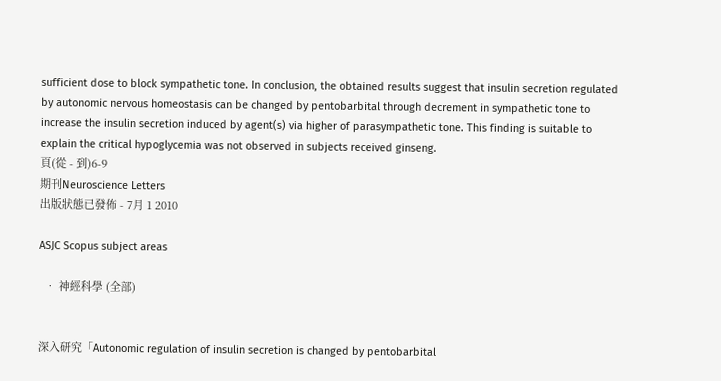sufficient dose to block sympathetic tone. In conclusion, the obtained results suggest that insulin secretion regulated by autonomic nervous homeostasis can be changed by pentobarbital through decrement in sympathetic tone to increase the insulin secretion induced by agent(s) via higher of parasympathetic tone. This finding is suitable to explain the critical hypoglycemia was not observed in subjects received ginseng.
頁(從 - 到)6-9
期刊Neuroscience Letters
出版狀態已發佈 - 7月 1 2010

ASJC Scopus subject areas

  • 神經科學 (全部)


深入研究「Autonomic regulation of insulin secretion is changed by pentobarbital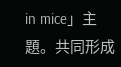in mice」主題。共同形成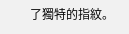了獨特的指紋。